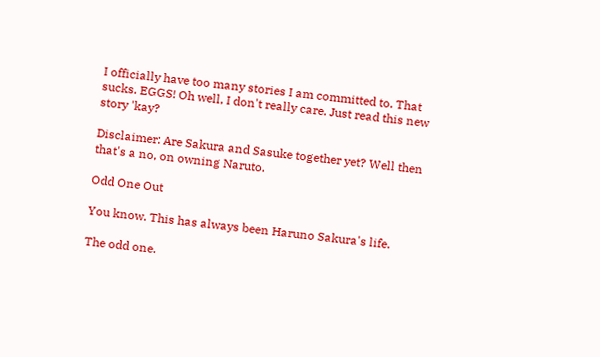I officially have too many stories I am committed to. That sucks. EGGS! Oh well, I don't really care. Just read this new story 'kay?

Disclaimer: Are Sakura and Sasuke together yet? Well then that's a no, on owning Naruto.

Odd One Out

You know. This has always been Haruno Sakura's life.

The odd one.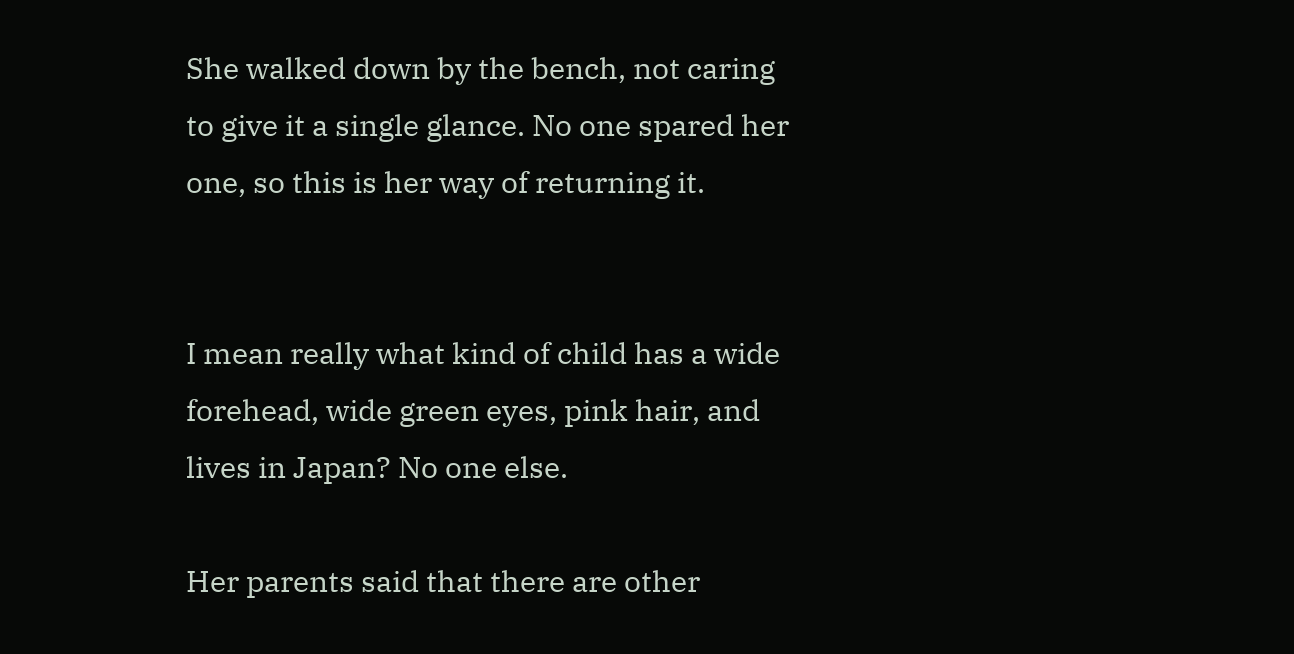She walked down by the bench, not caring to give it a single glance. No one spared her one, so this is her way of returning it.


I mean really what kind of child has a wide forehead, wide green eyes, pink hair, and lives in Japan? No one else.

Her parents said that there are other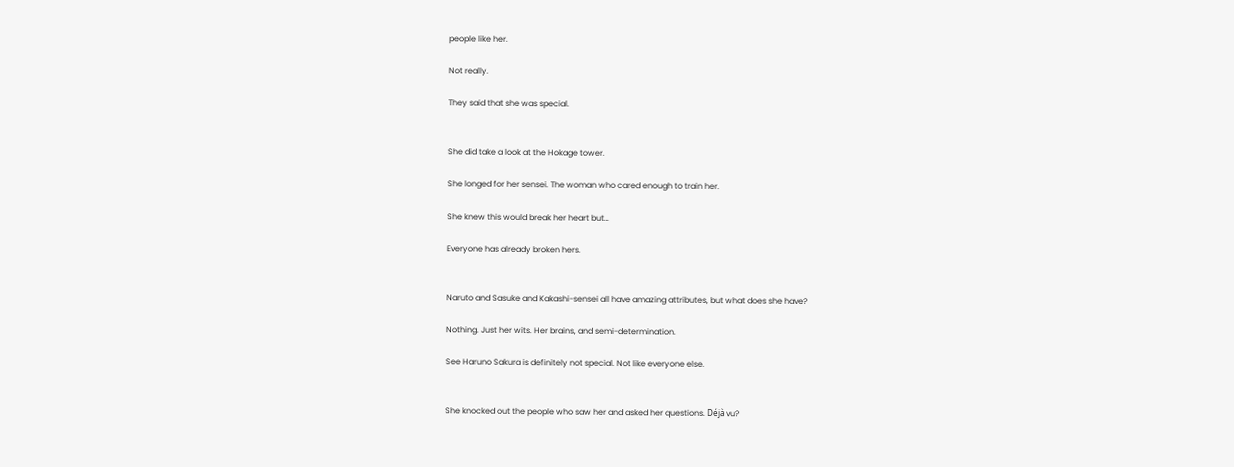people like her.

Not really.

They said that she was special.


She did take a look at the Hokage tower.

She longed for her sensei. The woman who cared enough to train her.

She knew this would break her heart but…

Everyone has already broken hers.


Naruto and Sasuke and Kakashi-sensei all have amazing attributes, but what does she have?

Nothing. Just her wits. Her brains, and semi-determination.

See Haruno Sakura is definitely not special. Not like everyone else.


She knocked out the people who saw her and asked her questions. Déjà vu?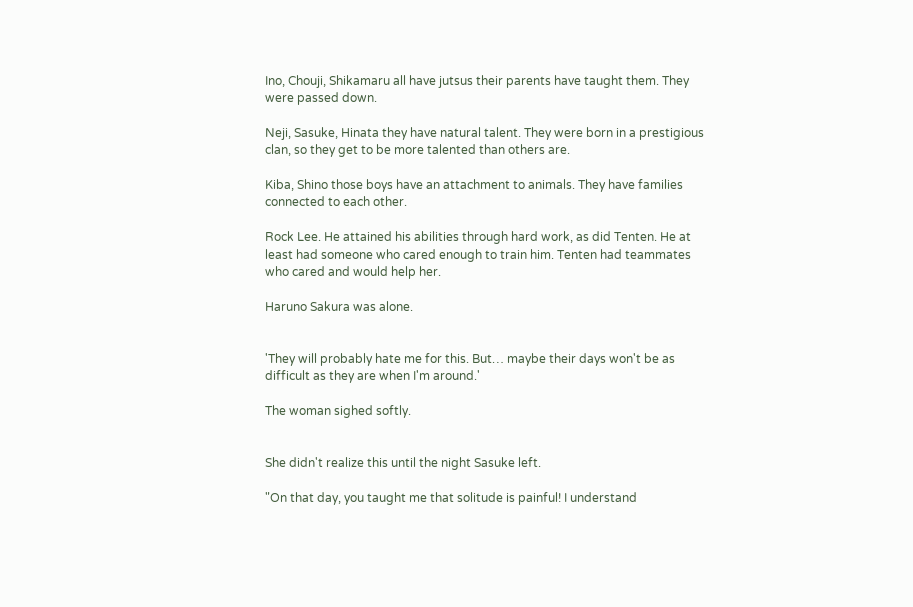Ino, Chouji, Shikamaru all have jutsus their parents have taught them. They were passed down.

Neji, Sasuke, Hinata they have natural talent. They were born in a prestigious clan, so they get to be more talented than others are.

Kiba, Shino those boys have an attachment to animals. They have families connected to each other.

Rock Lee. He attained his abilities through hard work, as did Tenten. He at least had someone who cared enough to train him. Tenten had teammates who cared and would help her.

Haruno Sakura was alone.


'They will probably hate me for this. But… maybe their days won't be as difficult as they are when I'm around.'

The woman sighed softly.


She didn't realize this until the night Sasuke left.

"On that day, you taught me that solitude is painful! I understand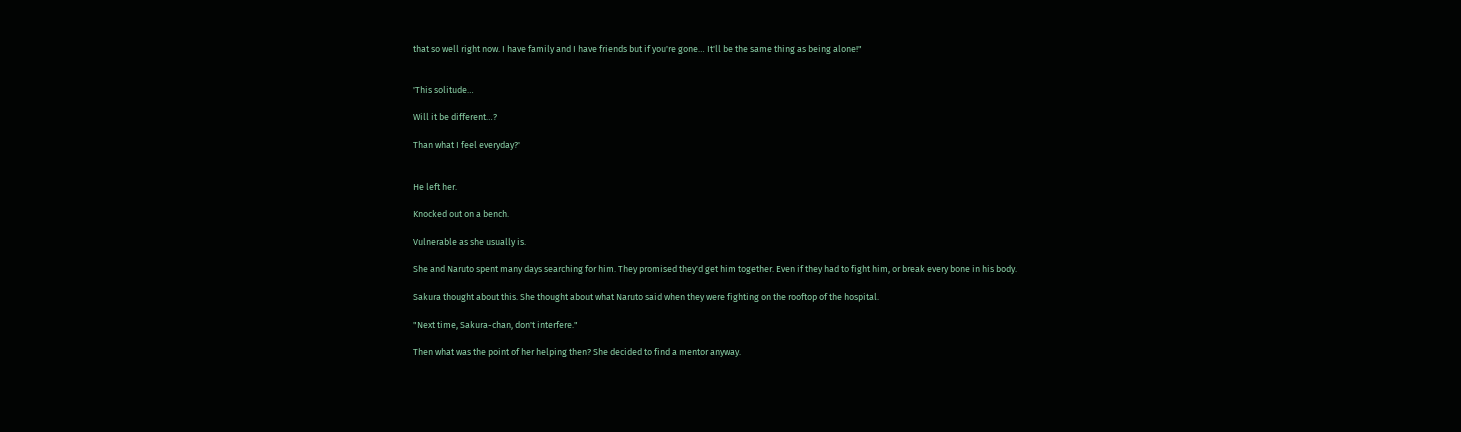that so well right now. I have family and I have friends but if you're gone… It'll be the same thing as being alone!"


'This solitude…

Will it be different…?

Than what I feel everyday?'


He left her.

Knocked out on a bench.

Vulnerable as she usually is.

She and Naruto spent many days searching for him. They promised they'd get him together. Even if they had to fight him, or break every bone in his body.

Sakura thought about this. She thought about what Naruto said when they were fighting on the rooftop of the hospital.

"Next time, Sakura-chan, don't interfere."

Then what was the point of her helping then? She decided to find a mentor anyway.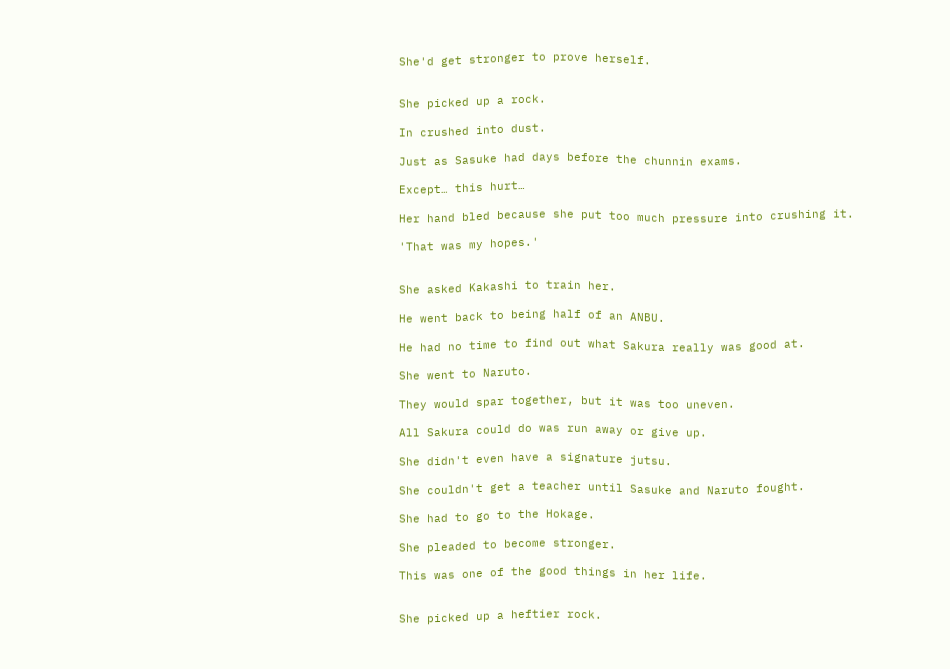She'd get stronger to prove herself.


She picked up a rock.

In crushed into dust.

Just as Sasuke had days before the chunnin exams.

Except… this hurt…

Her hand bled because she put too much pressure into crushing it.

'That was my hopes.'


She asked Kakashi to train her.

He went back to being half of an ANBU.

He had no time to find out what Sakura really was good at.

She went to Naruto.

They would spar together, but it was too uneven.

All Sakura could do was run away or give up.

She didn't even have a signature jutsu.

She couldn't get a teacher until Sasuke and Naruto fought.

She had to go to the Hokage.

She pleaded to become stronger.

This was one of the good things in her life.


She picked up a heftier rock.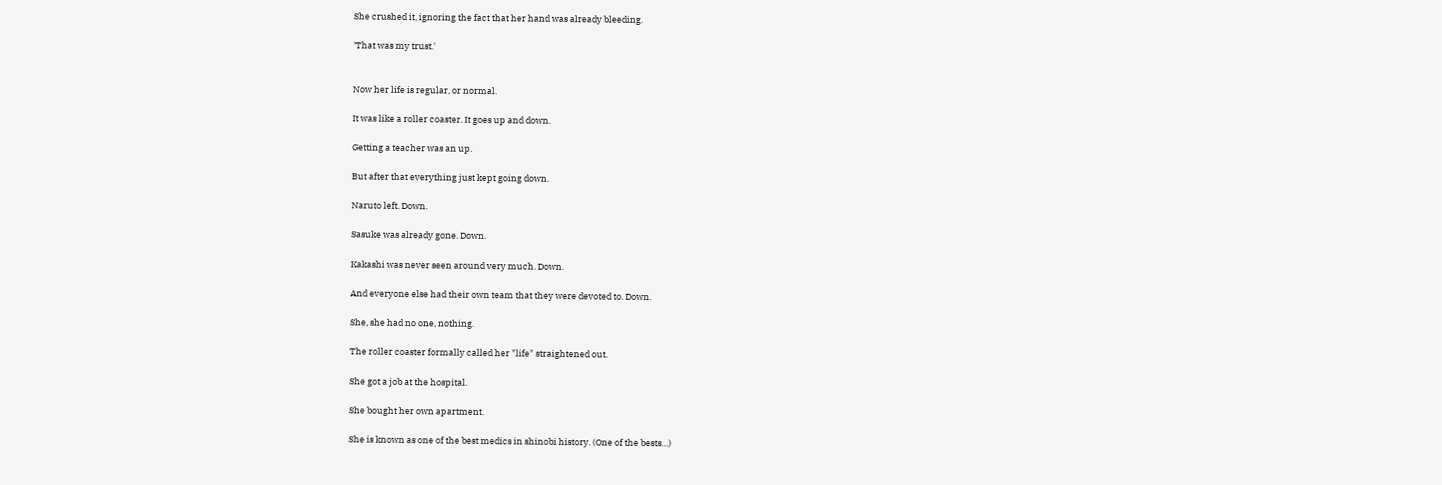She crushed it, ignoring the fact that her hand was already bleeding.

'That was my trust.'


Now her life is regular, or normal.

It was like a roller coaster. It goes up and down.

Getting a teacher was an up.

But after that everything just kept going down.

Naruto left. Down.

Sasuke was already gone. Down.

Kakashi was never seen around very much. Down.

And everyone else had their own team that they were devoted to. Down.

She, she had no one, nothing.

The roller coaster formally called her "life" straightened out.

She got a job at the hospital.

She bought her own apartment.

She is known as one of the best medics in shinobi history. (One of the bests…)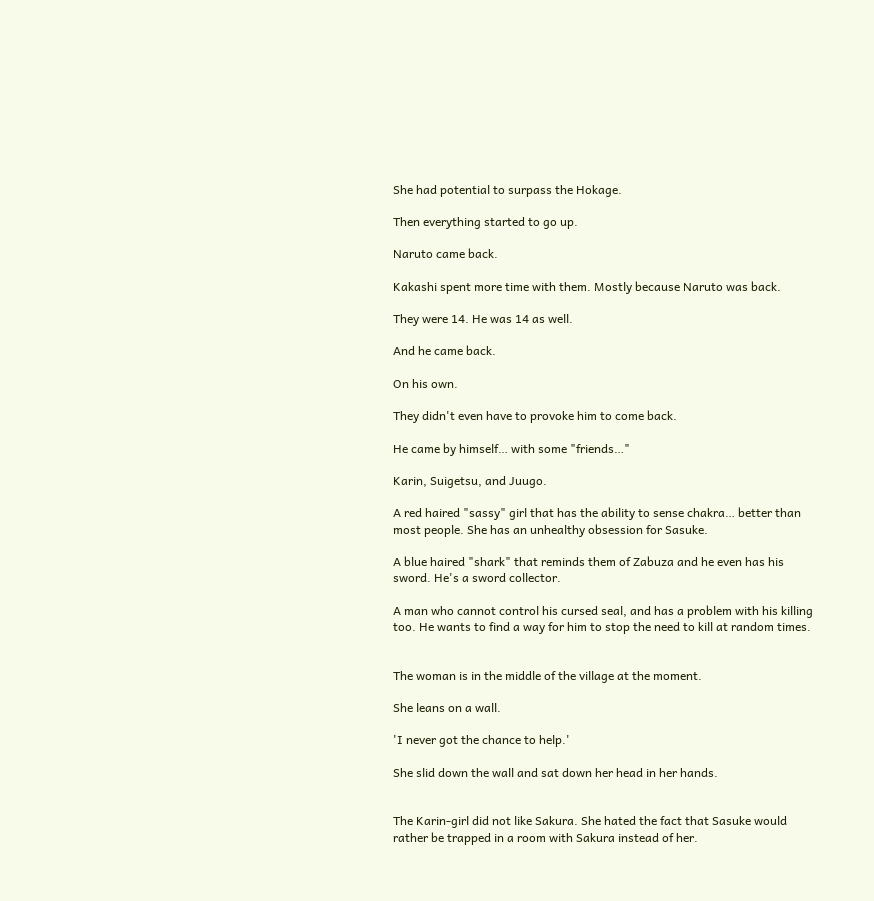She had potential to surpass the Hokage.

Then everything started to go up.

Naruto came back.

Kakashi spent more time with them. Mostly because Naruto was back.

They were 14. He was 14 as well.

And he came back.

On his own.

They didn't even have to provoke him to come back.

He came by himself… with some "friends…"

Karin, Suigetsu, and Juugo.

A red haired "sassy" girl that has the ability to sense chakra… better than most people. She has an unhealthy obsession for Sasuke.

A blue haired "shark" that reminds them of Zabuza and he even has his sword. He's a sword collector.

A man who cannot control his cursed seal, and has a problem with his killing too. He wants to find a way for him to stop the need to kill at random times.


The woman is in the middle of the village at the moment.

She leans on a wall.

'I never got the chance to help.'

She slid down the wall and sat down her head in her hands.


The Karin-girl did not like Sakura. She hated the fact that Sasuke would rather be trapped in a room with Sakura instead of her.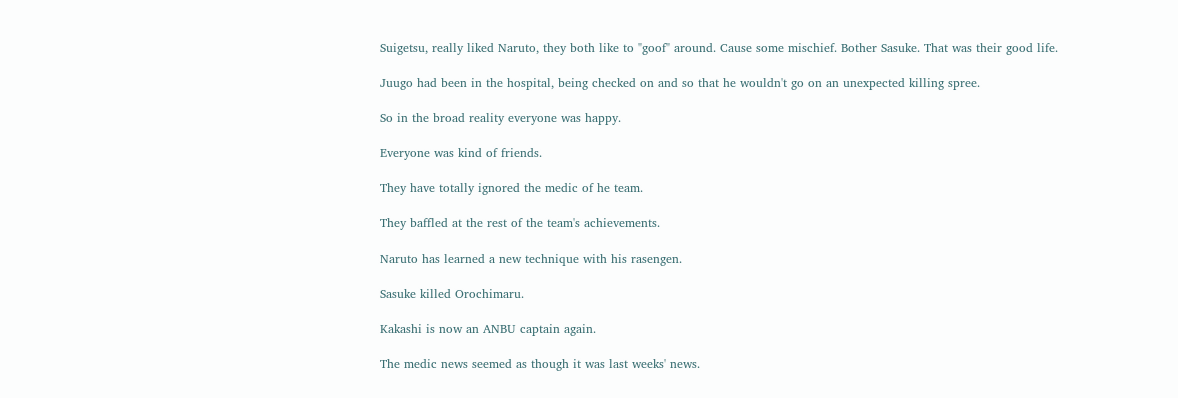Suigetsu, really liked Naruto, they both like to "goof" around. Cause some mischief. Bother Sasuke. That was their good life.

Juugo had been in the hospital, being checked on and so that he wouldn't go on an unexpected killing spree.

So in the broad reality everyone was happy.

Everyone was kind of friends.

They have totally ignored the medic of he team.

They baffled at the rest of the team's achievements.

Naruto has learned a new technique with his rasengen.

Sasuke killed Orochimaru.

Kakashi is now an ANBU captain again.

The medic news seemed as though it was last weeks' news.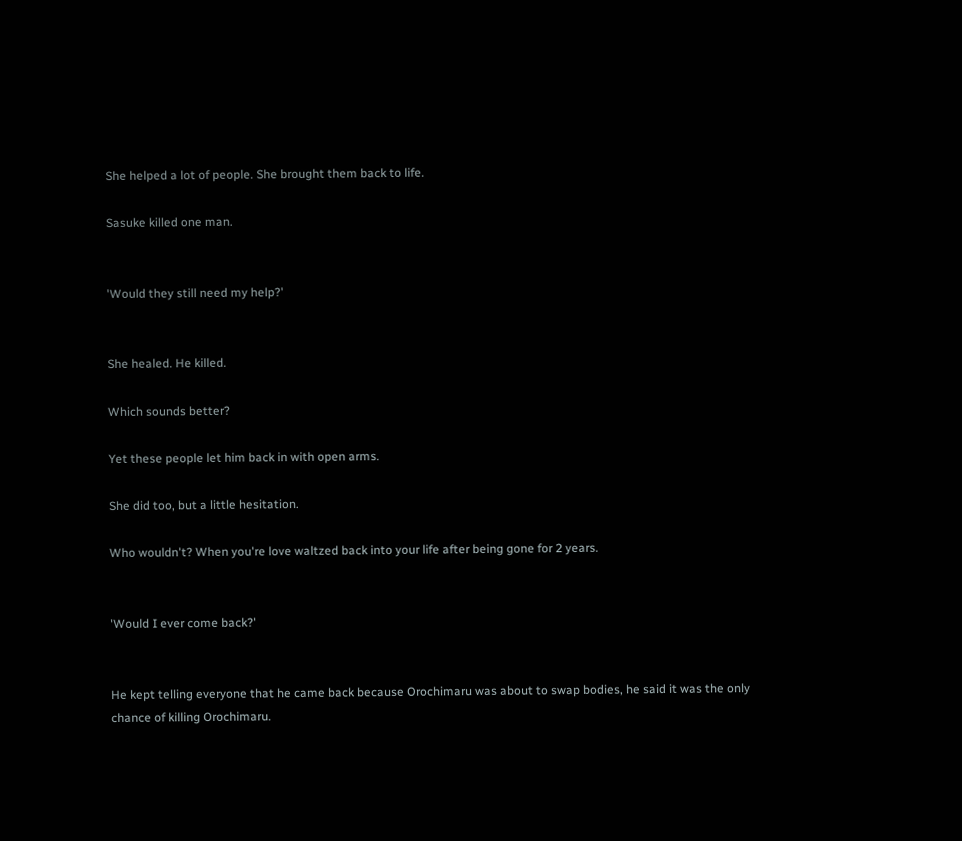She helped a lot of people. She brought them back to life.

Sasuke killed one man.


'Would they still need my help?'


She healed. He killed.

Which sounds better?

Yet these people let him back in with open arms.

She did too, but a little hesitation.

Who wouldn't? When you're love waltzed back into your life after being gone for 2 years.


'Would I ever come back?'


He kept telling everyone that he came back because Orochimaru was about to swap bodies, he said it was the only chance of killing Orochimaru.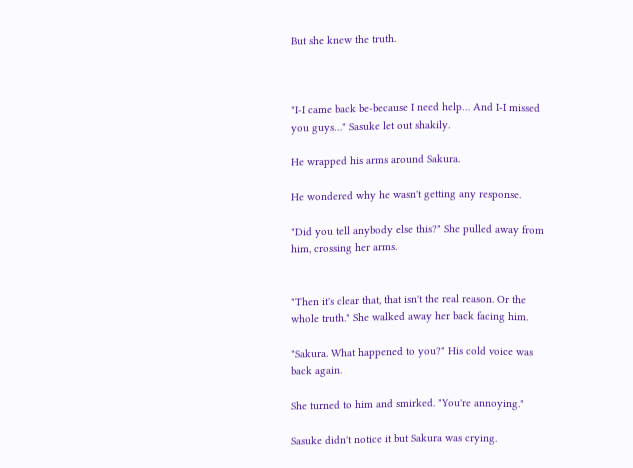But she knew the truth.



"I-I came back be-because I need help… And I-I missed you guys…" Sasuke let out shakily.

He wrapped his arms around Sakura.

He wondered why he wasn't getting any response.

"Did you tell anybody else this?" She pulled away from him, crossing her arms.


"Then it's clear that, that isn't the real reason. Or the whole truth." She walked away her back facing him.

"Sakura. What happened to you?" His cold voice was back again.

She turned to him and smirked. "You're annoying."

Sasuke didn't notice it but Sakura was crying.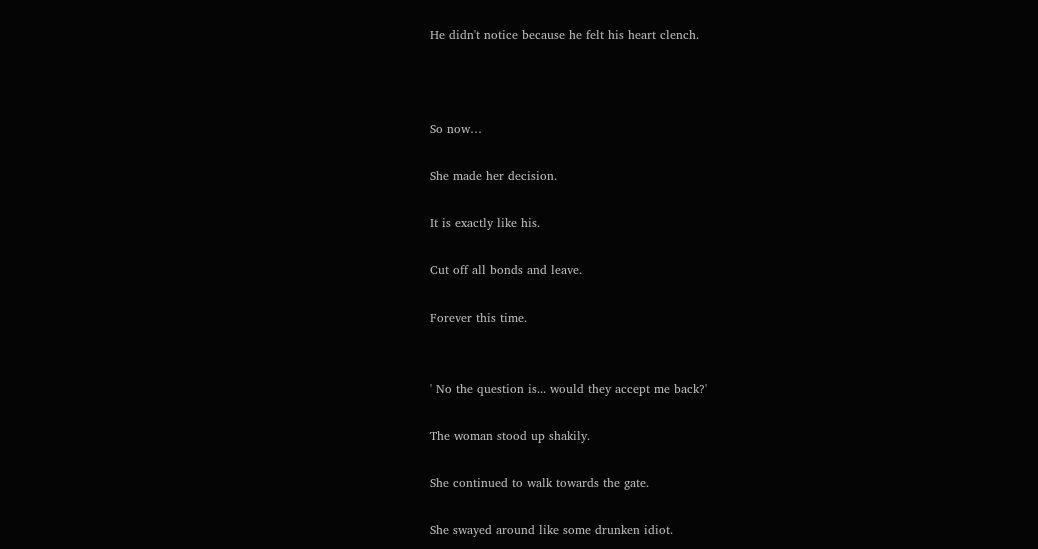He didn't notice because he felt his heart clench.



So now…

She made her decision.

It is exactly like his.

Cut off all bonds and leave.

Forever this time.


' No the question is... would they accept me back?'

The woman stood up shakily.

She continued to walk towards the gate.

She swayed around like some drunken idiot.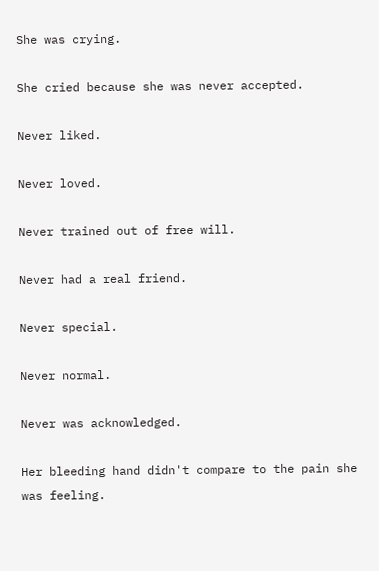She was crying.

She cried because she was never accepted.

Never liked.

Never loved.

Never trained out of free will.

Never had a real friend.

Never special.

Never normal.

Never was acknowledged.

Her bleeding hand didn't compare to the pain she was feeling.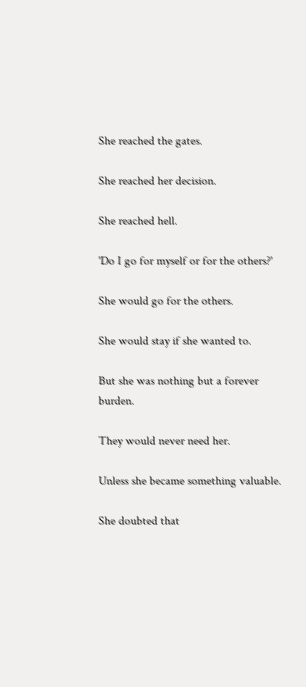She reached the gates.

She reached her decision.

She reached hell.

'Do I go for myself or for the others?'

She would go for the others.

She would stay if she wanted to.

But she was nothing but a forever burden.

They would never need her.

Unless she became something valuable.

She doubted that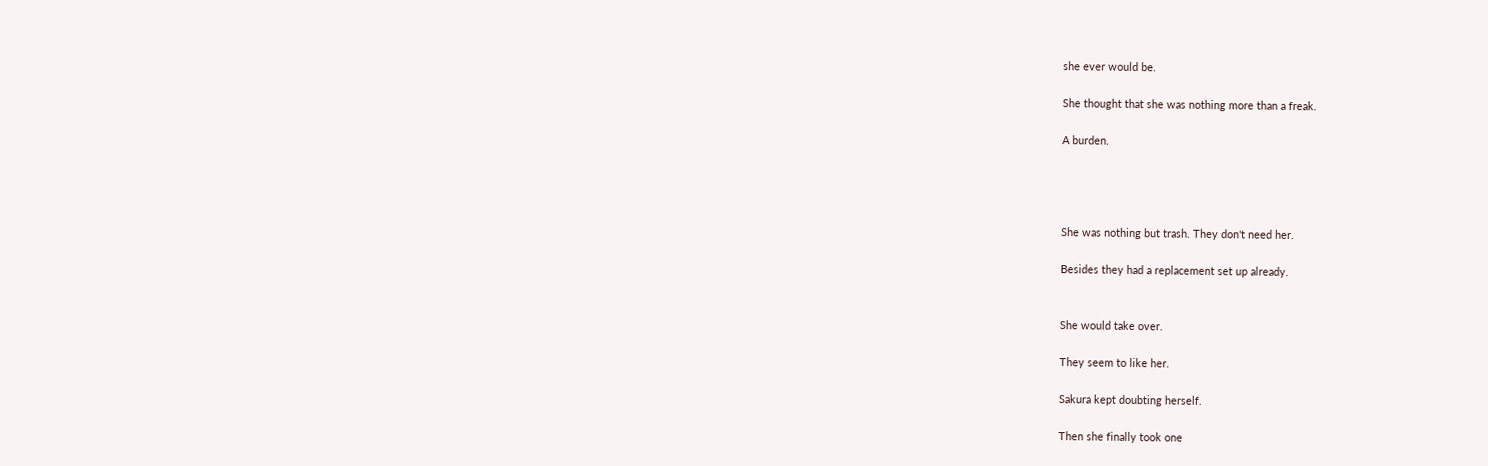she ever would be.

She thought that she was nothing more than a freak.

A burden.




She was nothing but trash. They don't need her.

Besides they had a replacement set up already.


She would take over.

They seem to like her.

Sakura kept doubting herself.

Then she finally took one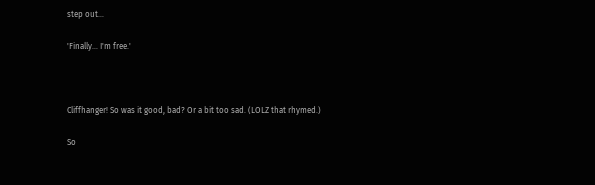step out…

'Finally… I'm free.'



Cliffhanger! So was it good, bad? Or a bit too sad. (LOLZ that rhymed.)

So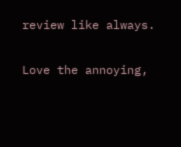review like always.

Love the annoying,